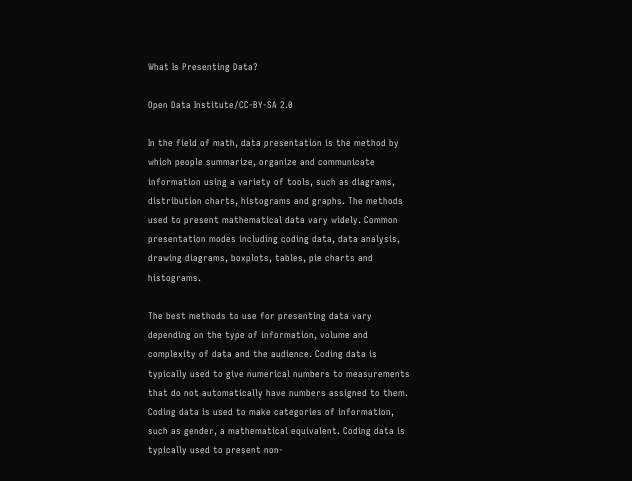What Is Presenting Data?

Open Data Institute/CC-BY-SA 2.0

In the field of math, data presentation is the method by which people summarize, organize and communicate information using a variety of tools, such as diagrams, distribution charts, histograms and graphs. The methods used to present mathematical data vary widely. Common presentation modes including coding data, data analysis, drawing diagrams, boxplots, tables, pie charts and histograms.

The best methods to use for presenting data vary depending on the type of information, volume and complexity of data and the audience. Coding data is typically used to give numerical numbers to measurements that do not automatically have numbers assigned to them. Coding data is used to make categories of information, such as gender, a mathematical equivalent. Coding data is typically used to present non-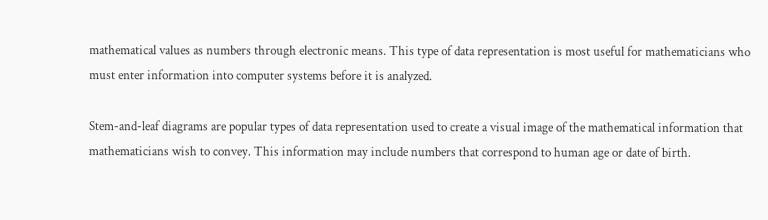mathematical values as numbers through electronic means. This type of data representation is most useful for mathematicians who must enter information into computer systems before it is analyzed.

Stem-and-leaf diagrams are popular types of data representation used to create a visual image of the mathematical information that mathematicians wish to convey. This information may include numbers that correspond to human age or date of birth.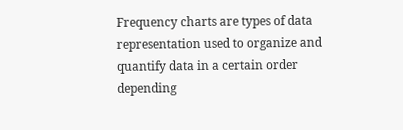Frequency charts are types of data representation used to organize and quantify data in a certain order depending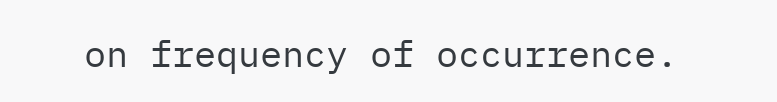on frequency of occurrence.